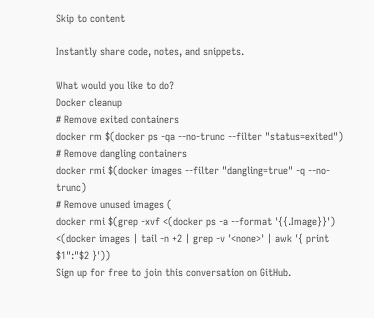Skip to content

Instantly share code, notes, and snippets.

What would you like to do?
Docker cleanup
# Remove exited containers
docker rm $(docker ps -qa --no-trunc --filter "status=exited")
# Remove dangling containers
docker rmi $(docker images --filter "dangling=true" -q --no-trunc)
# Remove unused images (
docker rmi $(grep -xvf <(docker ps -a --format '{{.Image}}') <(docker images | tail -n +2 | grep -v '<none>' | awk '{ print $1":"$2 }'))
Sign up for free to join this conversation on GitHub.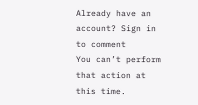Already have an account? Sign in to comment
You can’t perform that action at this time.